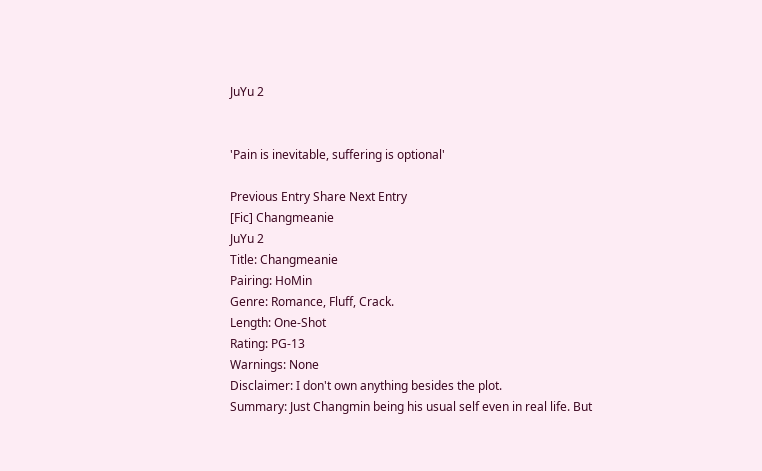JuYu 2


'Pain is inevitable, suffering is optional'

Previous Entry Share Next Entry
[Fic] Changmeanie
JuYu 2
Title: Changmeanie
Pairing: HoMin
Genre: Romance, Fluff, Crack.
Length: One-Shot
Rating: PG-13
Warnings: None
Disclaimer: I don't own anything besides the plot.
Summary: Just Changmin being his usual self even in real life. But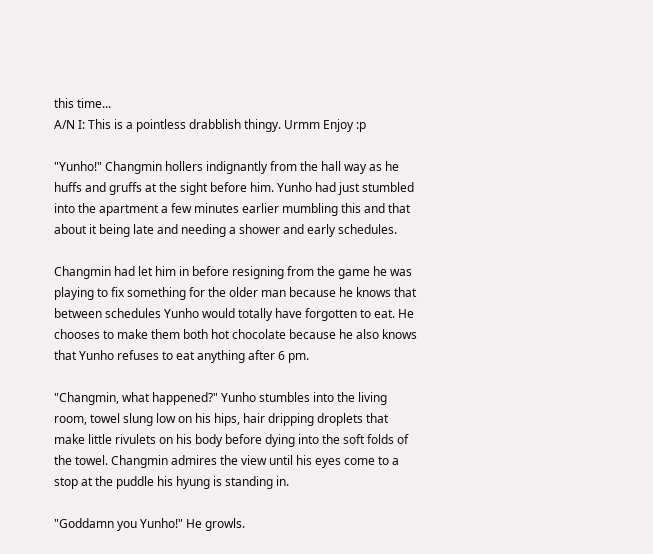this time...
A/N I: This is a pointless drabblish thingy. Urmm Enjoy :p

"Yunho!" Changmin hollers indignantly from the hall way as he huffs and gruffs at the sight before him. Yunho had just stumbled into the apartment a few minutes earlier mumbling this and that about it being late and needing a shower and early schedules.

Changmin had let him in before resigning from the game he was playing to fix something for the older man because he knows that between schedules Yunho would totally have forgotten to eat. He chooses to make them both hot chocolate because he also knows that Yunho refuses to eat anything after 6 pm.

"Changmin, what happened?" Yunho stumbles into the living room, towel slung low on his hips, hair dripping droplets that make little rivulets on his body before dying into the soft folds of the towel. Changmin admires the view until his eyes come to a stop at the puddle his hyung is standing in.

"Goddamn you Yunho!" He growls.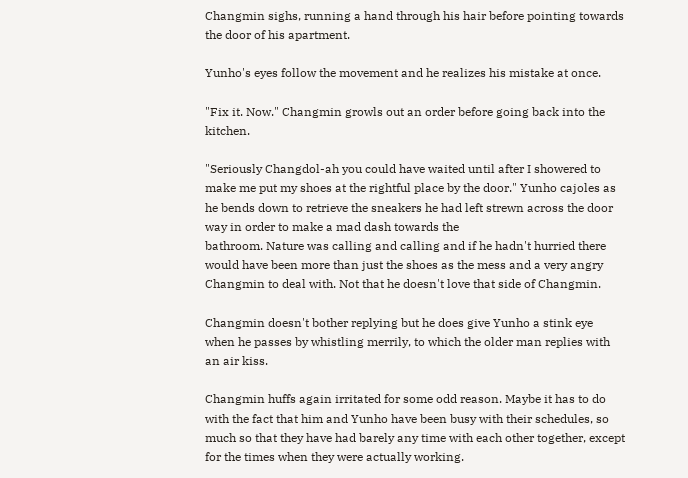Changmin sighs, running a hand through his hair before pointing towards the door of his apartment.

Yunho's eyes follow the movement and he realizes his mistake at once.

"Fix it. Now." Changmin growls out an order before going back into the kitchen.

"Seriously Changdol-ah you could have waited until after I showered to make me put my shoes at the rightful place by the door." Yunho cajoles as he bends down to retrieve the sneakers he had left strewn across the door way in order to make a mad dash towards the
bathroom. Nature was calling and calling and if he hadn't hurried there would have been more than just the shoes as the mess and a very angry Changmin to deal with. Not that he doesn't love that side of Changmin.

Changmin doesn't bother replying but he does give Yunho a stink eye when he passes by whistling merrily, to which the older man replies with an air kiss.

Changmin huffs again irritated for some odd reason. Maybe it has to do with the fact that him and Yunho have been busy with their schedules, so much so that they have had barely any time with each other together, except for the times when they were actually working.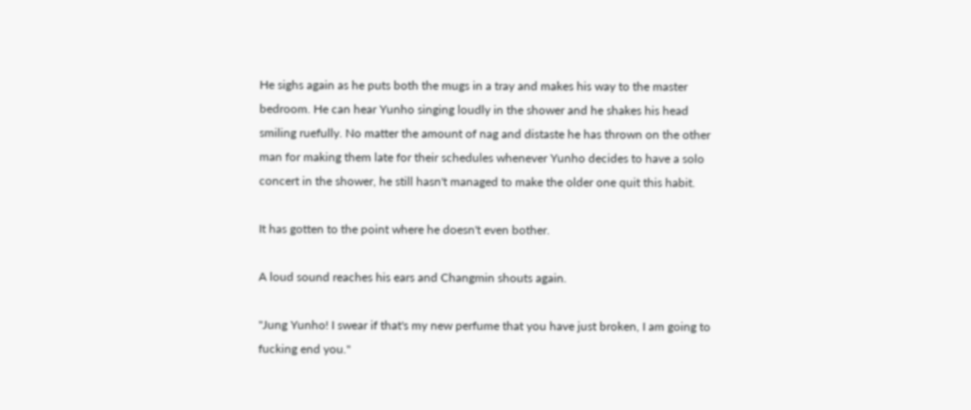He sighs again as he puts both the mugs in a tray and makes his way to the master bedroom. He can hear Yunho singing loudly in the shower and he shakes his head smiling ruefully. No matter the amount of nag and distaste he has thrown on the other man for making them late for their schedules whenever Yunho decides to have a solo concert in the shower, he still hasn't managed to make the older one quit this habit.

It has gotten to the point where he doesn't even bother.

A loud sound reaches his ears and Changmin shouts again.

"Jung Yunho! I swear if that's my new perfume that you have just broken, I am going to fucking end you."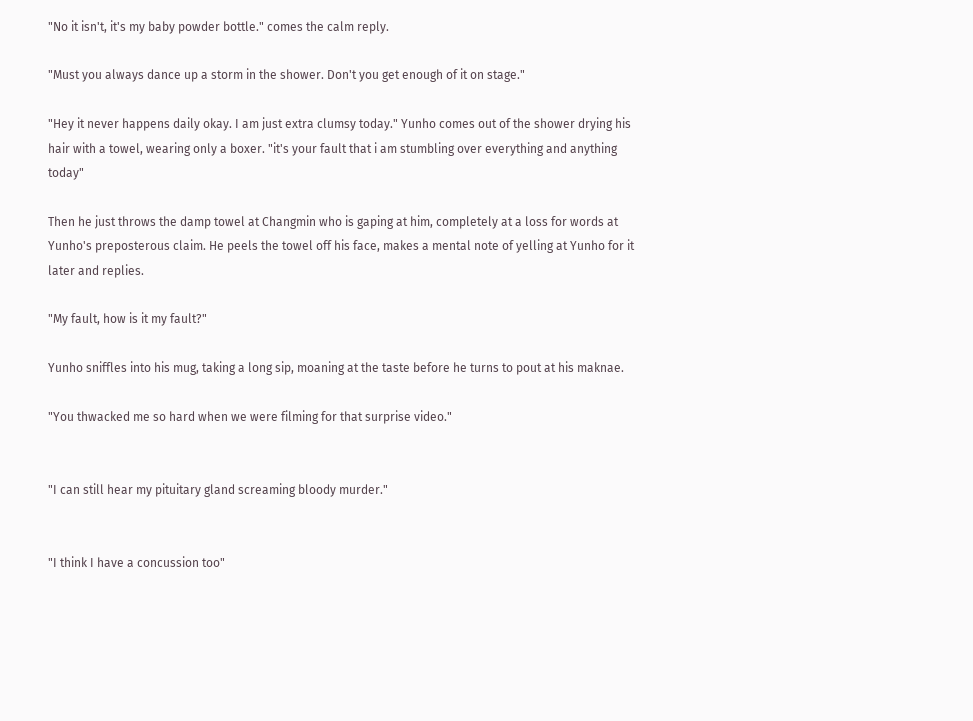"No it isn't, it's my baby powder bottle." comes the calm reply.

"Must you always dance up a storm in the shower. Don't you get enough of it on stage."

"Hey it never happens daily okay. I am just extra clumsy today." Yunho comes out of the shower drying his hair with a towel, wearing only a boxer. "it's your fault that i am stumbling over everything and anything today"

Then he just throws the damp towel at Changmin who is gaping at him, completely at a loss for words at Yunho's preposterous claim. He peels the towel off his face, makes a mental note of yelling at Yunho for it later and replies.

"My fault, how is it my fault?"

Yunho sniffles into his mug, taking a long sip, moaning at the taste before he turns to pout at his maknae.

"You thwacked me so hard when we were filming for that surprise video."


"I can still hear my pituitary gland screaming bloody murder."


"I think I have a concussion too"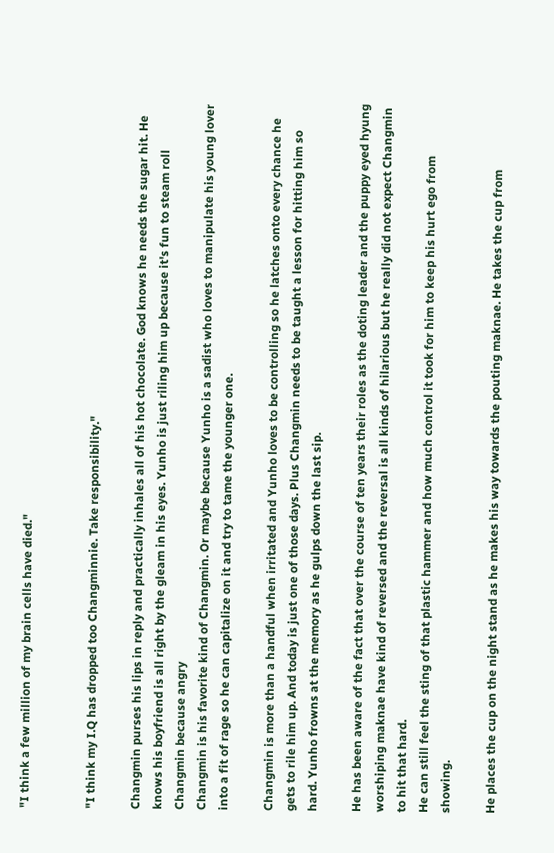"I think a few million of my brain cells have died."


"I think my I.Q has dropped too Changminnie. Take responsibility."

Changmin purses his lips in reply and practically inhales all of his hot chocolate. God knows he needs the sugar hit. He knows his boyfriend is all right by the gleam in his eyes. Yunho is just riling him up because it's fun to steam roll Changmin because angry
Changmin is his favorite kind of Changmin. Or maybe because Yunho is a sadist who loves to manipulate his young lover into a fit of rage so he can capitalize on it and try to tame the younger one.

Changmin is more than a handful when irritated and Yunho loves to be controlling so he latches onto every chance he gets to rile him up. And today is just one of those days. Plus Changmin needs to be taught a lesson for hitting him so hard. Yunho frowns at the memory as he gulps down the last sip.

He has been aware of the fact that over the course of ten years their roles as the doting leader and the puppy eyed hyung worshiping maknae have kind of reversed and the reversal is all kinds of hilarious but he really did not expect Changmin to hit that hard.
He can still feel the sting of that plastic hammer and how much control it took for him to keep his hurt ego from showing.

He places the cup on the night stand as he makes his way towards the pouting maknae. He takes the cup from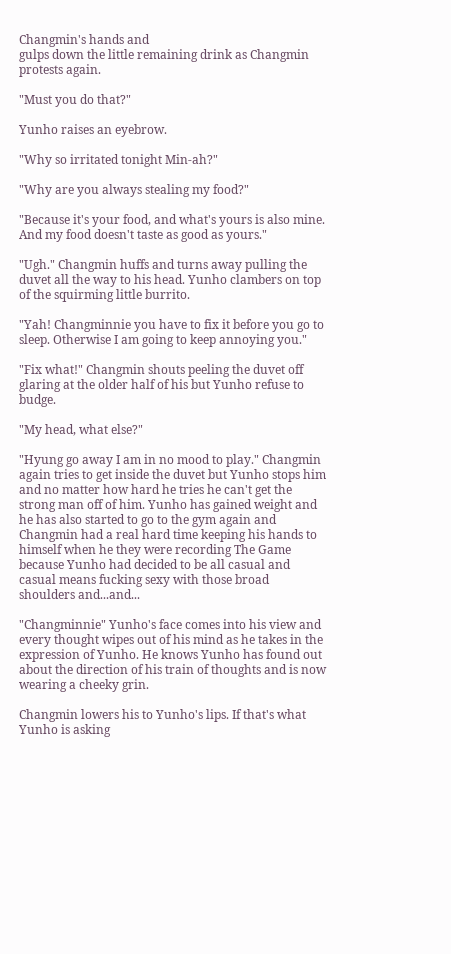Changmin's hands and
gulps down the little remaining drink as Changmin protests again.

"Must you do that?"

Yunho raises an eyebrow.

"Why so irritated tonight Min-ah?"

"Why are you always stealing my food?"

"Because it's your food, and what's yours is also mine. And my food doesn't taste as good as yours."

"Ugh." Changmin huffs and turns away pulling the duvet all the way to his head. Yunho clambers on top of the squirming little burrito.

"Yah! Changminnie you have to fix it before you go to sleep. Otherwise I am going to keep annoying you."

"Fix what!" Changmin shouts peeling the duvet off glaring at the older half of his but Yunho refuse to budge.

"My head, what else?"

"Hyung go away I am in no mood to play." Changmin again tries to get inside the duvet but Yunho stops him and no matter how hard he tries he can't get the strong man off of him. Yunho has gained weight and he has also started to go to the gym again and Changmin had a real hard time keeping his hands to himself when he they were recording The Game because Yunho had decided to be all casual and casual means fucking sexy with those broad shoulders and...and...

"Changminnie" Yunho's face comes into his view and every thought wipes out of his mind as he takes in the expression of Yunho. He knows Yunho has found out about the direction of his train of thoughts and is now wearing a cheeky grin.

Changmin lowers his to Yunho's lips. If that's what Yunho is asking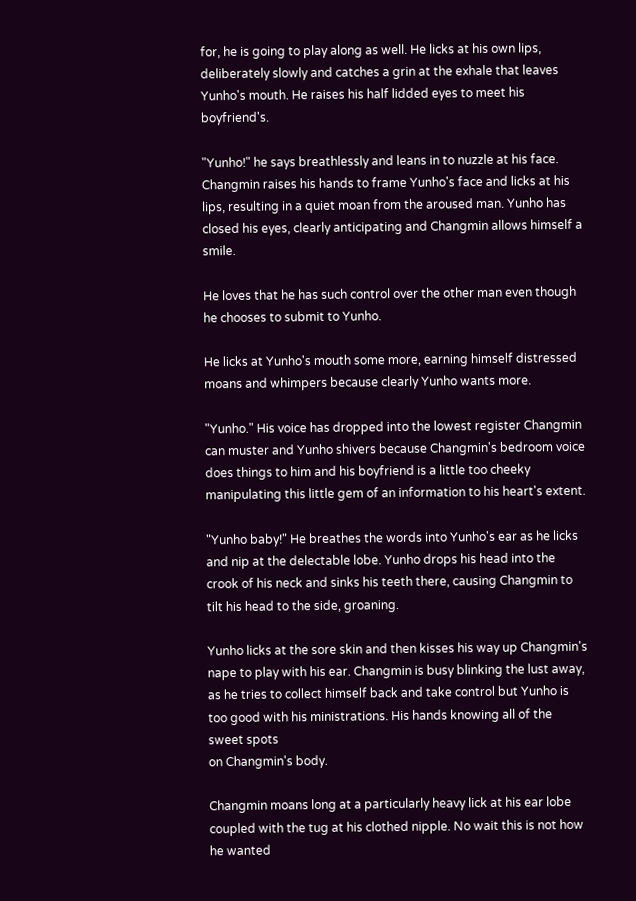for, he is going to play along as well. He licks at his own lips, deliberately slowly and catches a grin at the exhale that leaves Yunho's mouth. He raises his half lidded eyes to meet his boyfriend's.

"Yunho!" he says breathlessly and leans in to nuzzle at his face. Changmin raises his hands to frame Yunho's face and licks at his lips, resulting in a quiet moan from the aroused man. Yunho has closed his eyes, clearly anticipating and Changmin allows himself a smile.

He loves that he has such control over the other man even though he chooses to submit to Yunho.

He licks at Yunho's mouth some more, earning himself distressed moans and whimpers because clearly Yunho wants more.

"Yunho." His voice has dropped into the lowest register Changmin can muster and Yunho shivers because Changmin's bedroom voice does things to him and his boyfriend is a little too cheeky manipulating this little gem of an information to his heart's extent.

"Yunho baby!" He breathes the words into Yunho's ear as he licks and nip at the delectable lobe. Yunho drops his head into the crook of his neck and sinks his teeth there, causing Changmin to tilt his head to the side, groaning.

Yunho licks at the sore skin and then kisses his way up Changmin's nape to play with his ear. Changmin is busy blinking the lust away, as he tries to collect himself back and take control but Yunho is too good with his ministrations. His hands knowing all of the sweet spots
on Changmin's body.

Changmin moans long at a particularly heavy lick at his ear lobe coupled with the tug at his clothed nipple. No wait this is not how he wanted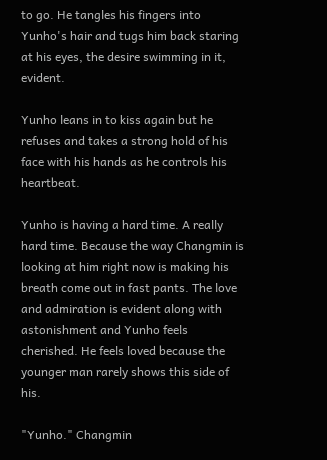to go. He tangles his fingers into Yunho's hair and tugs him back staring at his eyes, the desire swimming in it, evident.

Yunho leans in to kiss again but he refuses and takes a strong hold of his face with his hands as he controls his heartbeat.

Yunho is having a hard time. A really hard time. Because the way Changmin is looking at him right now is making his breath come out in fast pants. The love and admiration is evident along with astonishment and Yunho feels cherished. He feels loved because the younger man rarely shows this side of his.

"Yunho." Changmin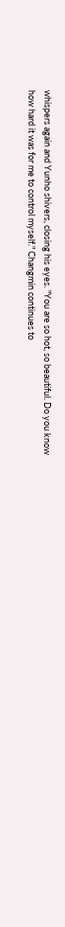whispers again and Yunho shivers, closing his eyes. "You are so hot, so beautiful. Do you know how hard it was for me to control myself." Changmin continues to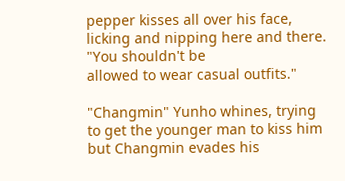pepper kisses all over his face, licking and nipping here and there. "You shouldn't be
allowed to wear casual outfits."

"Changmin" Yunho whines, trying to get the younger man to kiss him but Changmin evades his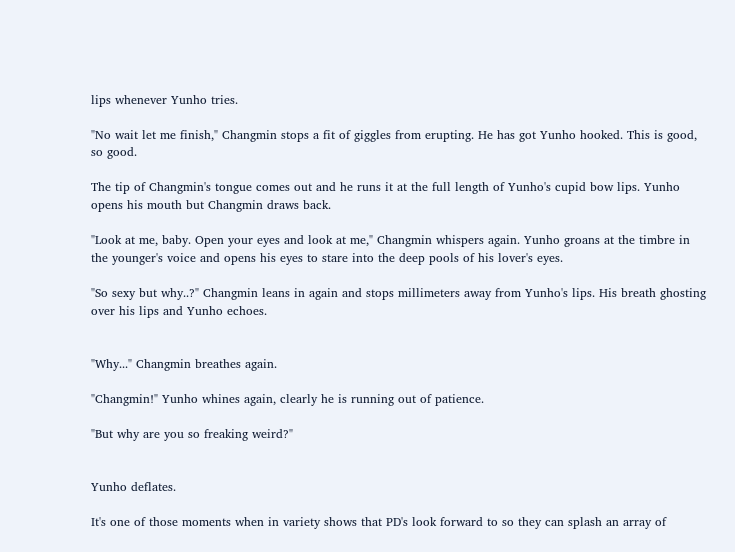lips whenever Yunho tries.

"No wait let me finish," Changmin stops a fit of giggles from erupting. He has got Yunho hooked. This is good, so good.

The tip of Changmin's tongue comes out and he runs it at the full length of Yunho's cupid bow lips. Yunho opens his mouth but Changmin draws back.

"Look at me, baby. Open your eyes and look at me," Changmin whispers again. Yunho groans at the timbre in the younger's voice and opens his eyes to stare into the deep pools of his lover's eyes.

"So sexy but why..?" Changmin leans in again and stops millimeters away from Yunho's lips. His breath ghosting over his lips and Yunho echoes.


"Why..." Changmin breathes again.

"Changmin!" Yunho whines again, clearly he is running out of patience.

"But why are you so freaking weird?"


Yunho deflates.

It's one of those moments when in variety shows that PD's look forward to so they can splash an array of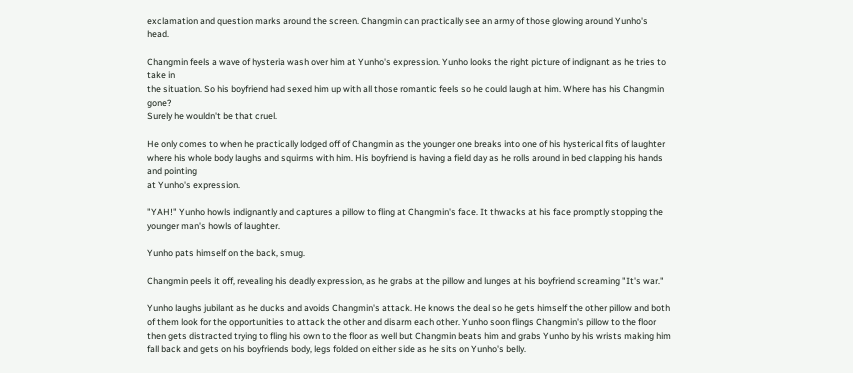exclamation and question marks around the screen. Changmin can practically see an army of those glowing around Yunho's head.

Changmin feels a wave of hysteria wash over him at Yunho's expression. Yunho looks the right picture of indignant as he tries to take in
the situation. So his boyfriend had sexed him up with all those romantic feels so he could laugh at him. Where has his Changmin gone?
Surely he wouldn't be that cruel.

He only comes to when he practically lodged off of Changmin as the younger one breaks into one of his hysterical fits of laughter where his whole body laughs and squirms with him. His boyfriend is having a field day as he rolls around in bed clapping his hands and pointing
at Yunho's expression.

"YAH!" Yunho howls indignantly and captures a pillow to fling at Changmin's face. It thwacks at his face promptly stopping the younger man's howls of laughter.

Yunho pats himself on the back, smug.

Changmin peels it off, revealing his deadly expression, as he grabs at the pillow and lunges at his boyfriend screaming "It's war."

Yunho laughs jubilant as he ducks and avoids Changmin's attack. He knows the deal so he gets himself the other pillow and both of them look for the opportunities to attack the other and disarm each other. Yunho soon flings Changmin's pillow to the floor then gets distracted trying to fling his own to the floor as well but Changmin beats him and grabs Yunho by his wrists making him fall back and gets on his boyfriends body, legs folded on either side as he sits on Yunho's belly.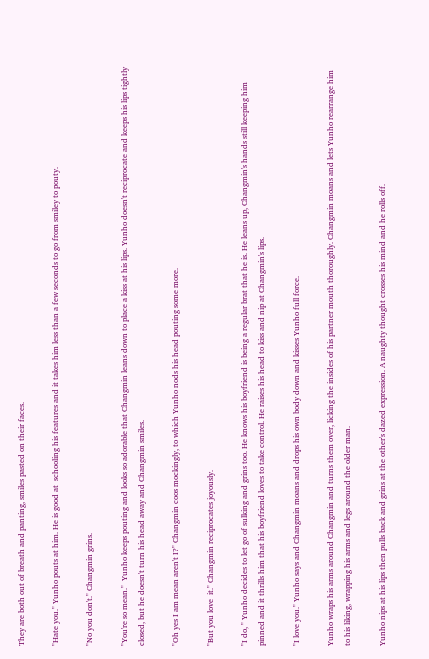They are both out of breath and panting, smiles pasted on their faces.

"Hate you." Yunho pouts at him. He is good at  schooling his features and it takes him less than a few seconds to go from smiley to pouty.

"No you don't." Changmin grins.

"You're so mean."  Yunho keeps pouting and looks so adorable that Changmin leans down to place a kiss at his lips. Yunho doesn't reciprocate and keeps his lips tightly closed, but he doesn't turn his head away and Changmin smiles.

"Oh yes I am mean aren't I?" Changmin coos mockingly, to which Yunho nods his head pouting some more.

"But you love  it." Changmin reciprocates joyously.

"I do, " Yunho decides to let go of sulking and grins too. He knows his boyfriend is being a regular brat that he is. He leans up, Changmin's hands still keeping him pinned and it thrills him that his boyfriend loves to take control. He raises his head to kiss and nip at Changmin's lips.

"I love you." Yunho says and Changmin moans and drops his own body down and kisses Yunho full force.

Yunho wraps his arms around Changmin and turns them over, licking the insides of his partner mouth thoroughly. Changmin moans and lets Yunho rearrange him to his liking, wrapping his arms and legs around the older man.

Yunho nips at his lips then pulls back and grins at the other's dazed expression. A naughty thought crosses his mind and he rolls off.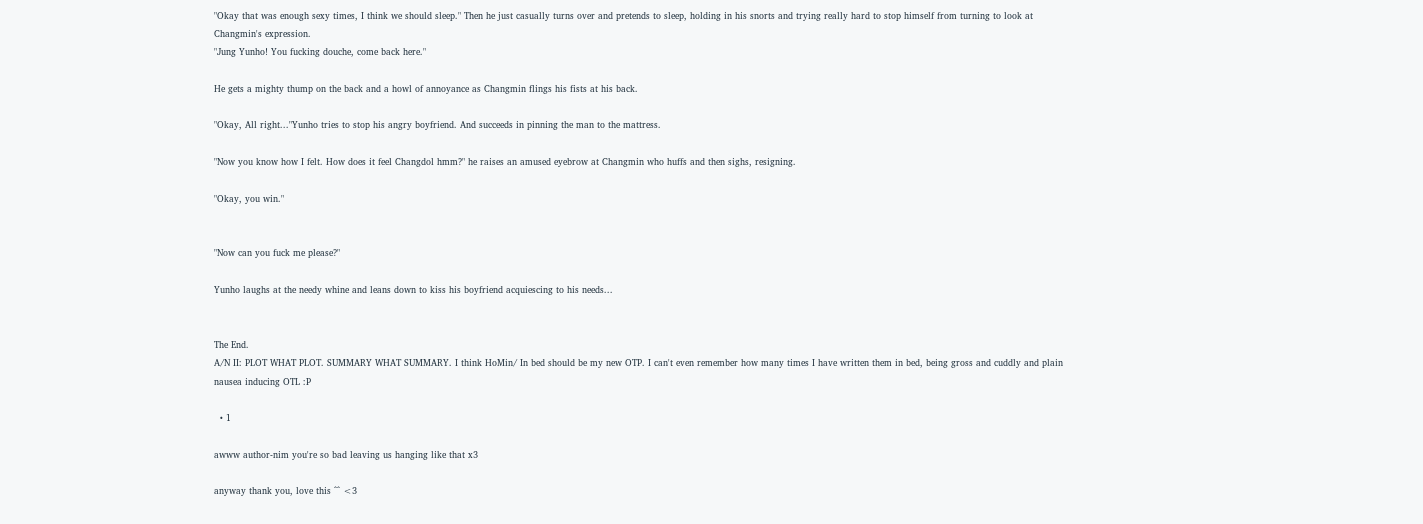"Okay that was enough sexy times, I think we should sleep." Then he just casually turns over and pretends to sleep, holding in his snorts and trying really hard to stop himself from turning to look at Changmin's expression.
"Jung Yunho! You fucking douche, come back here."

He gets a mighty thump on the back and a howl of annoyance as Changmin flings his fists at his back.

"Okay, All right..."Yunho tries to stop his angry boyfriend. And succeeds in pinning the man to the mattress.

"Now you know how I felt. How does it feel Changdol hmm?" he raises an amused eyebrow at Changmin who huffs and then sighs, resigning.

"Okay, you win."


"Now can you fuck me please?"

Yunho laughs at the needy whine and leans down to kiss his boyfriend acquiescing to his needs...


The End.
A/N II: PLOT WHAT PLOT. SUMMARY WHAT SUMMARY. I think HoMin/ In bed should be my new OTP. I can't even remember how many times I have written them in bed, being gross and cuddly and plain nausea inducing OTL :P

  • 1

awww author-nim you're so bad leaving us hanging like that x3

anyway thank you, love this ^^ <3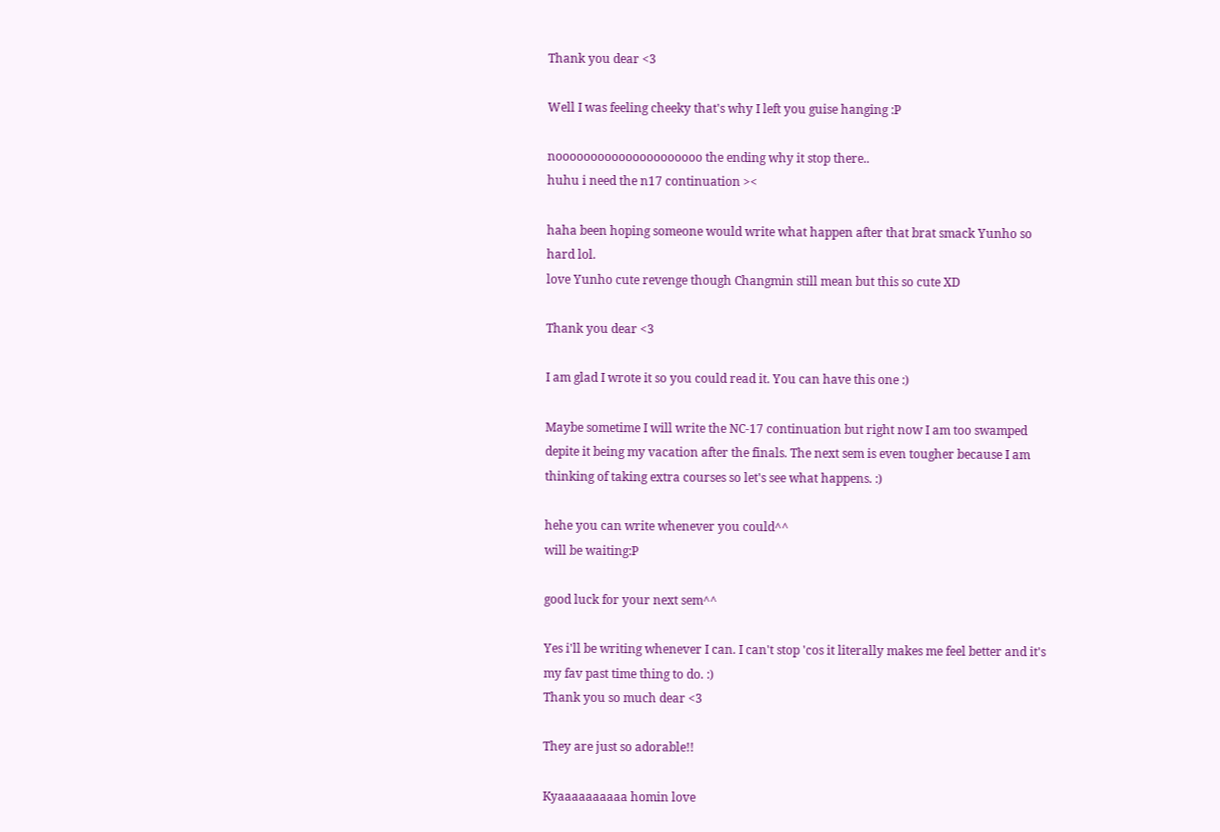Thank you dear <3

Well I was feeling cheeky that's why I left you guise hanging :P

nooooooooooooooooooooo the ending why it stop there..
huhu i need the n17 continuation ><

haha been hoping someone would write what happen after that brat smack Yunho so hard lol.
love Yunho cute revenge though Changmin still mean but this so cute XD

Thank you dear <3

I am glad I wrote it so you could read it. You can have this one :)

Maybe sometime I will write the NC-17 continuation but right now I am too swamped depite it being my vacation after the finals. The next sem is even tougher because I am thinking of taking extra courses so let's see what happens. :)

hehe you can write whenever you could^^
will be waiting:P

good luck for your next sem^^

Yes i'll be writing whenever I can. I can't stop 'cos it literally makes me feel better and it's my fav past time thing to do. :)
Thank you so much dear <3

They are just so adorable!!

Kyaaaaaaaaaa homin love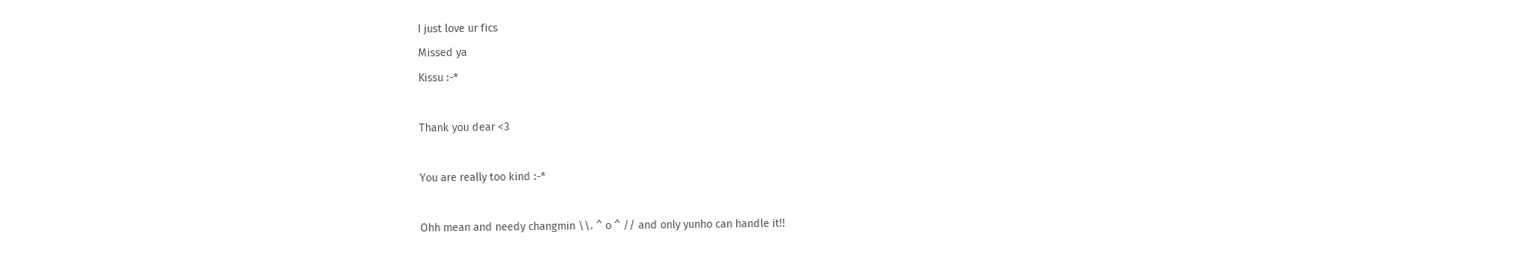I just love ur fics
Missed ya
Kissu :-*

Thank you dear <3

You are really too kind :-*

Ohh mean and needy changmin \\. ^ o ^ // and only yunho can handle it!!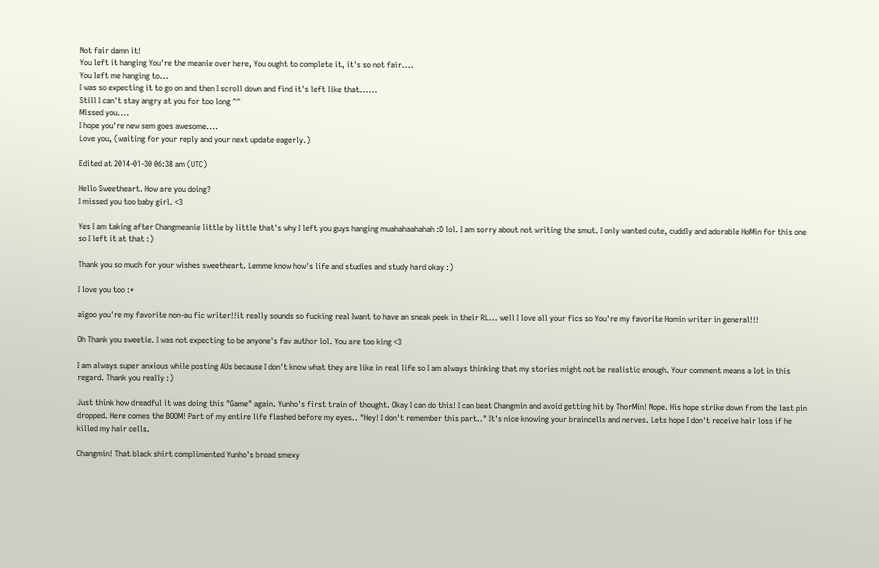Not fair damn it!
You left it hanging You're the meanie over here, You ought to complete it, it's so not fair....
You left me hanging to...
I was so expecting it to go on and then I scroll down and find it's left like that......
Still I can't stay angry at you for too long ^^
Missed you....
I hope you're new sem goes awesome....
Love you, (waiting for your reply and your next update eagerly.)

Edited at 2014-01-30 06:38 am (UTC)

Hello Sweetheart. How are you doing?
I missed you too baby girl. <3

Yes I am taking after Changmeanie little by little that's why I left you guys hanging muahahaahahah :D lol. I am sorry about not writing the smut. I only wanted cute, cuddly and adorable HoMin for this one so I left it at that :)

Thank you so much for your wishes sweetheart. Lemme know how's life and studies and study hard okay :)

I love you too :*

aigoo you're my favorite non-au fic writer!!it really sounds so fucking real Iwant to have an sneak peek in their RL... well I love all your fics so You're my favorite Homin writer in general!!!

Oh Thank you sweetie. I was not expecting to be anyone's fav author lol. You are too king <3

I am always super anxious while posting AUs because I don't know what they are like in real life so I am always thinking that my stories might not be realistic enough. Your comment means a lot in this regard. Thank you really :)

Just think how dreadful it was doing this "Game" again. Yunho's first train of thought. Okay I can do this! I can beat Changmin and avoid getting hit by ThorMin! Nope. His hope strike down from the last pin dropped. Here comes the BOOM! Part of my entire life flashed before my eyes.. "Hey! I don't remember this part.." It's nice knowing your braincells and nerves. Lets hope I don't receive hair loss if he killed my hair cells.

Changmin! That black shirt complimented Yunho's broad smexy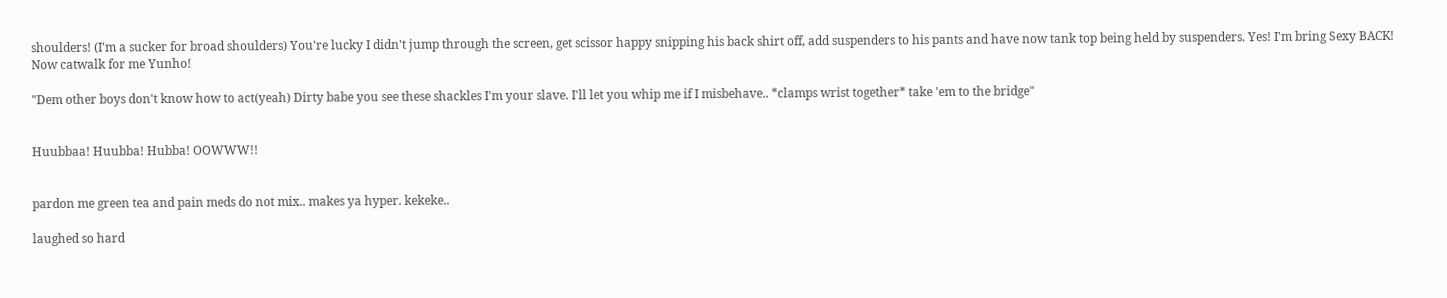shoulders! (I'm a sucker for broad shoulders) You're lucky I didn't jump through the screen, get scissor happy snipping his back shirt off, add suspenders to his pants and have now tank top being held by suspenders. Yes! I'm bring Sexy BACK! Now catwalk for me Yunho!

"Dem other boys don't know how to act(yeah) Dirty babe you see these shackles I'm your slave. I'll let you whip me if I misbehave.. *clamps wrist together* take 'em to the bridge"


Huubbaa! Huubba! Hubba! OOWWW!!


pardon me green tea and pain meds do not mix.. makes ya hyper. kekeke..

laughed so hard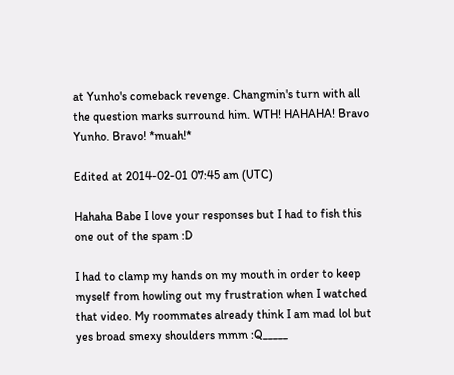at Yunho's comeback revenge. Changmin's turn with all the question marks surround him. WTH! HAHAHA! Bravo Yunho. Bravo! *muah!*

Edited at 2014-02-01 07:45 am (UTC)

Hahaha Babe I love your responses but I had to fish this one out of the spam :D

I had to clamp my hands on my mouth in order to keep myself from howling out my frustration when I watched that video. My roommates already think I am mad lol but yes broad smexy shoulders mmm :Q_____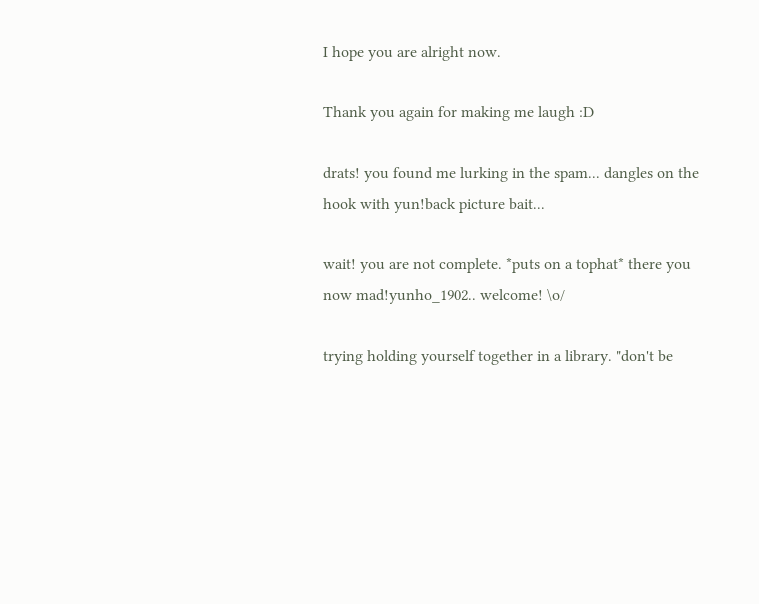I hope you are alright now.

Thank you again for making me laugh :D

drats! you found me lurking in the spam... dangles on the hook with yun!back picture bait...

wait! you are not complete. *puts on a tophat* there you now mad!yunho_1902.. welcome! \o/

trying holding yourself together in a library. "don't be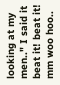looking at my men.." I said it beat it! beat it! mm woo hoo..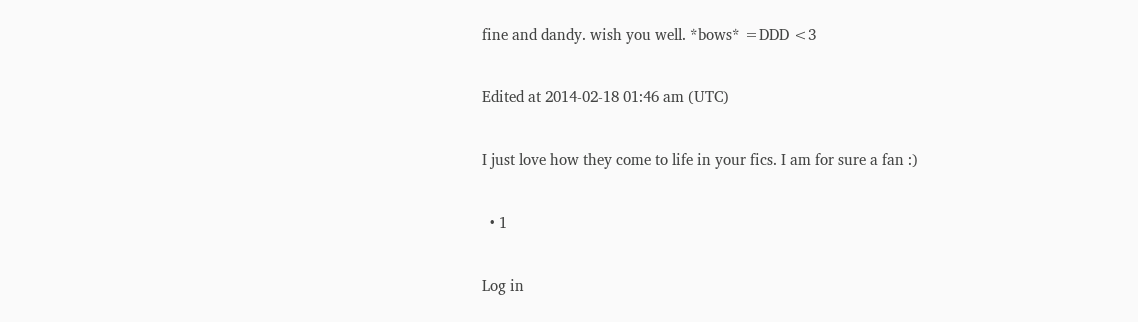fine and dandy. wish you well. *bows* =DDD <3

Edited at 2014-02-18 01:46 am (UTC)

I just love how they come to life in your fics. I am for sure a fan :)

  • 1

Log in